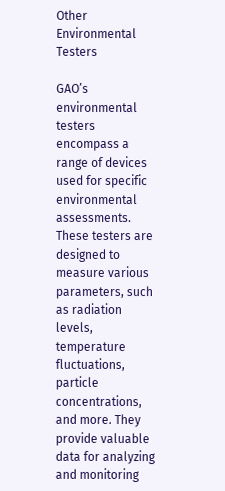Other Environmental Testers

GAO’s environmental testers encompass a range of devices used for specific environmental assessments. These testers are designed to measure various parameters, such as radiation levels, temperature fluctuations, particle concentrations, and more. They provide valuable data for analyzing and monitoring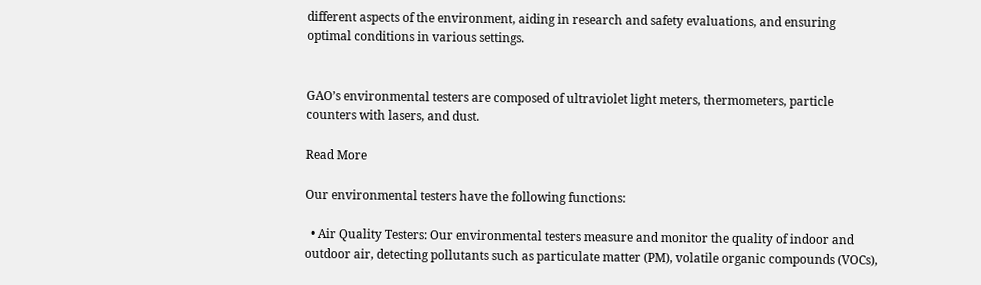different aspects of the environment, aiding in research and safety evaluations, and ensuring optimal conditions in various settings.


GAO’s environmental testers are composed of ultraviolet light meters, thermometers, particle counters with lasers, and dust.

Read More

Our environmental testers have the following functions:

  • Air Quality Testers: Our environmental testers measure and monitor the quality of indoor and outdoor air, detecting pollutants such as particulate matter (PM), volatile organic compounds (VOCs),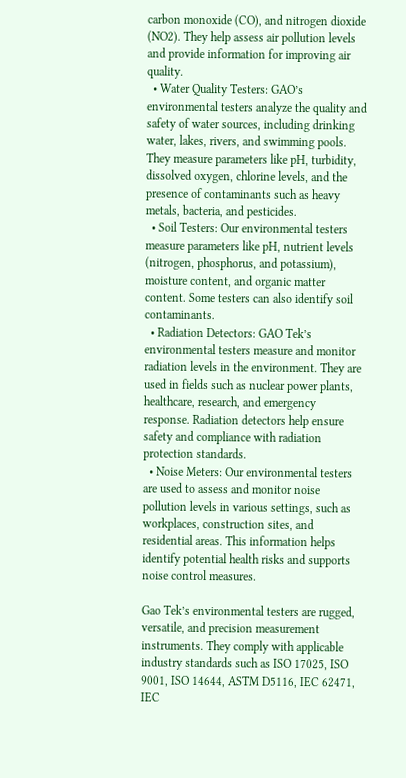carbon monoxide (CO), and nitrogen dioxide (NO2). They help assess air pollution levels and provide information for improving air quality.
  • Water Quality Testers: GAO’s environmental testers analyze the quality and safety of water sources, including drinking water, lakes, rivers, and swimming pools. They measure parameters like pH, turbidity, dissolved oxygen, chlorine levels, and the presence of contaminants such as heavy metals, bacteria, and pesticides.
  • Soil Testers: Our environmental testers measure parameters like pH, nutrient levels (nitrogen, phosphorus, and potassium), moisture content, and organic matter content. Some testers can also identify soil contaminants.
  • Radiation Detectors: GAO Tek’s environmental testers measure and monitor radiation levels in the environment. They are used in fields such as nuclear power plants, healthcare, research, and emergency response. Radiation detectors help ensure safety and compliance with radiation protection standards.
  • Noise Meters: Our environmental testers are used to assess and monitor noise pollution levels in various settings, such as workplaces, construction sites, and residential areas. This information helps identify potential health risks and supports noise control measures.

Gao Tek’s environmental testers are rugged, versatile, and precision measurement instruments. They comply with applicable industry standards such as ISO 17025, ISO 9001, ISO 14644, ASTM D5116, IEC 62471, IEC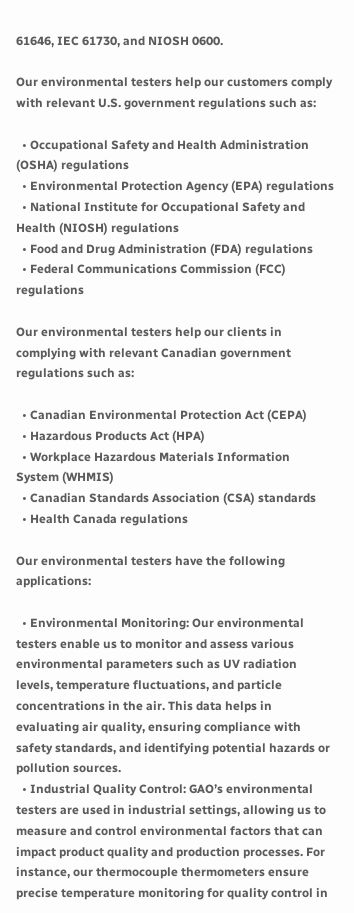61646, IEC 61730, and NIOSH 0600.

Our environmental testers help our customers comply with relevant U.S. government regulations such as:

  • Occupational Safety and Health Administration (OSHA) regulations
  • Environmental Protection Agency (EPA) regulations
  • National Institute for Occupational Safety and Health (NIOSH) regulations
  • Food and Drug Administration (FDA) regulations
  • Federal Communications Commission (FCC) regulations

Our environmental testers help our clients in complying with relevant Canadian government regulations such as:

  • Canadian Environmental Protection Act (CEPA)
  • Hazardous Products Act (HPA)
  • Workplace Hazardous Materials Information System (WHMIS)
  • Canadian Standards Association (CSA) standards
  • Health Canada regulations

Our environmental testers have the following applications:

  • Environmental Monitoring: Our environmental testers enable us to monitor and assess various environmental parameters such as UV radiation levels, temperature fluctuations, and particle concentrations in the air. This data helps in evaluating air quality, ensuring compliance with safety standards, and identifying potential hazards or pollution sources.
  • Industrial Quality Control: GAO’s environmental testers are used in industrial settings, allowing us to measure and control environmental factors that can impact product quality and production processes. For instance, our thermocouple thermometers ensure precise temperature monitoring for quality control in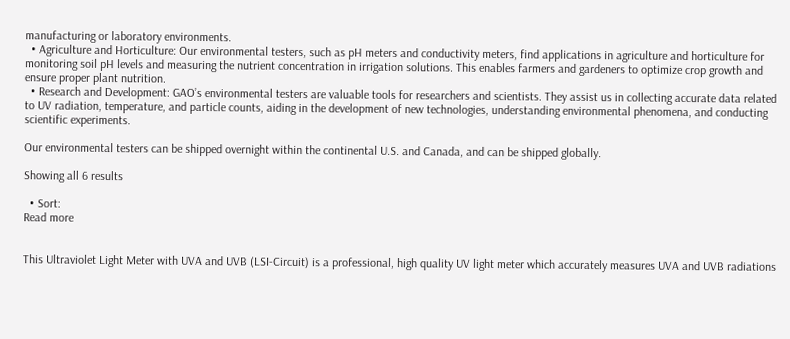manufacturing or laboratory environments.
  • Agriculture and Horticulture: Our environmental testers, such as pH meters and conductivity meters, find applications in agriculture and horticulture for monitoring soil pH levels and measuring the nutrient concentration in irrigation solutions. This enables farmers and gardeners to optimize crop growth and ensure proper plant nutrition.
  • Research and Development: GAO’s environmental testers are valuable tools for researchers and scientists. They assist us in collecting accurate data related to UV radiation, temperature, and particle counts, aiding in the development of new technologies, understanding environmental phenomena, and conducting scientific experiments.

Our environmental testers can be shipped overnight within the continental U.S. and Canada, and can be shipped globally.

Showing all 6 results

  • Sort:
Read more


This Ultraviolet Light Meter with UVA and UVB (LSI-Circuit) is a professional, high quality UV light meter which accurately measures UVA and UVB radiations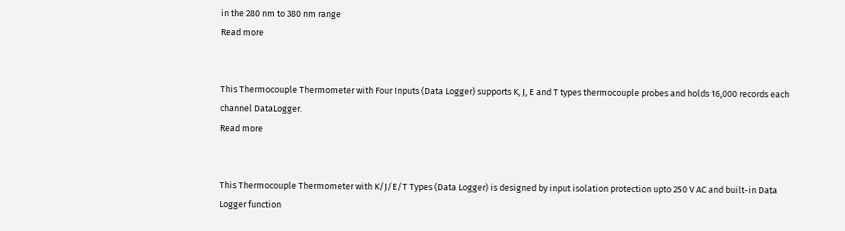in the 280 nm to 380 nm range
Read more


This Thermocouple Thermometer with Four Inputs (Data Logger) supports K, J, E and T types thermocouple probes and holds 16,000 records each channel DataLogger.
Read more


This Thermocouple Thermometer with K/J/E/T Types (Data Logger) is designed by input isolation protection upto 250 V AC and built-in Data Logger function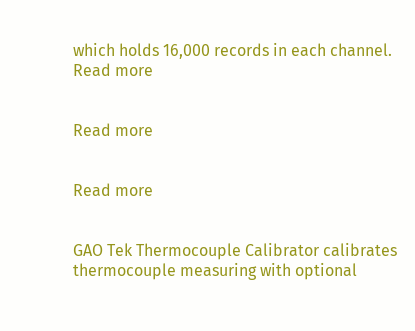which holds 16,000 records in each channel.
Read more


Read more


Read more


GAO Tek Thermocouple Calibrator calibrates thermocouple measuring with optional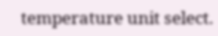temperature unit select.